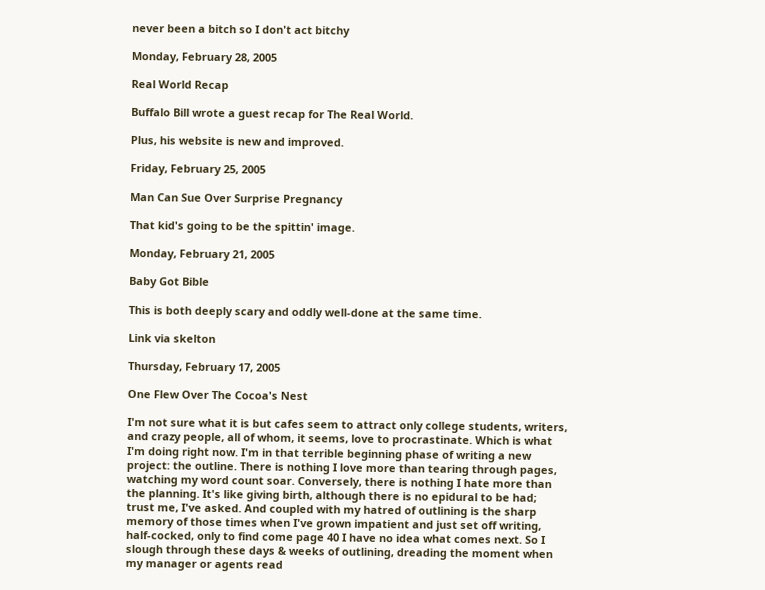never been a bitch so I don't act bitchy

Monday, February 28, 2005

Real World Recap

Buffalo Bill wrote a guest recap for The Real World.

Plus, his website is new and improved.

Friday, February 25, 2005

Man Can Sue Over Surprise Pregnancy

That kid's going to be the spittin' image.

Monday, February 21, 2005

Baby Got Bible

This is both deeply scary and oddly well-done at the same time.

Link via skelton

Thursday, February 17, 2005

One Flew Over The Cocoa's Nest

I'm not sure what it is but cafes seem to attract only college students, writers, and crazy people, all of whom, it seems, love to procrastinate. Which is what I'm doing right now. I'm in that terrible beginning phase of writing a new project: the outline. There is nothing I love more than tearing through pages, watching my word count soar. Conversely, there is nothing I hate more than the planning. It's like giving birth, although there is no epidural to be had; trust me, I've asked. And coupled with my hatred of outlining is the sharp memory of those times when I've grown impatient and just set off writing, half-cocked, only to find come page 40 I have no idea what comes next. So I slough through these days & weeks of outlining, dreading the moment when my manager or agents read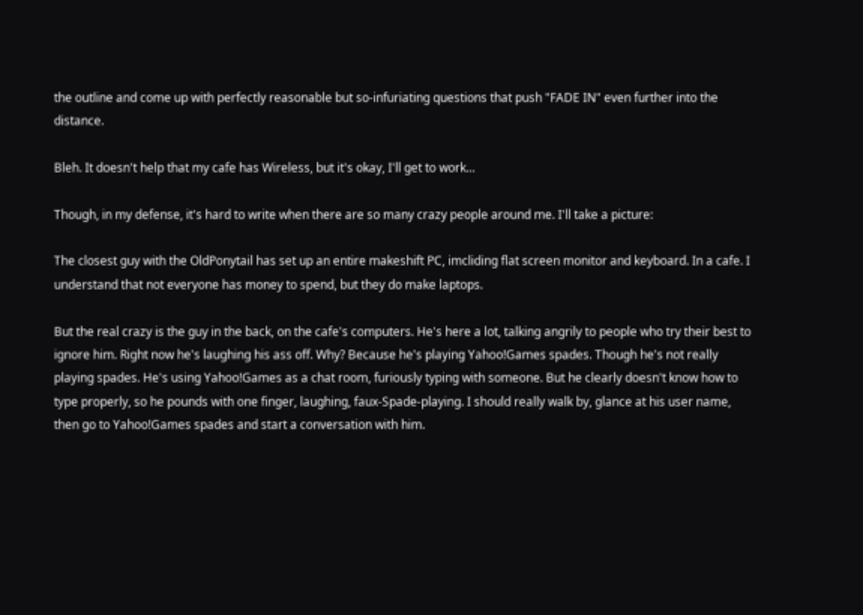the outline and come up with perfectly reasonable but so-infuriating questions that push "FADE IN" even further into the distance.

Bleh. It doesn't help that my cafe has Wireless, but it's okay, I'll get to work...

Though, in my defense, it's hard to write when there are so many crazy people around me. I'll take a picture:

The closest guy with the OldPonytail has set up an entire makeshift PC, imcliding flat screen monitor and keyboard. In a cafe. I understand that not everyone has money to spend, but they do make laptops.

But the real crazy is the guy in the back, on the cafe's computers. He's here a lot, talking angrily to people who try their best to ignore him. Right now he's laughing his ass off. Why? Because he's playing Yahoo!Games spades. Though he's not really playing spades. He's using Yahoo!Games as a chat room, furiously typing with someone. But he clearly doesn't know how to type properly, so he pounds with one finger, laughing, faux-Spade-playing. I should really walk by, glance at his user name, then go to Yahoo!Games spades and start a conversation with him.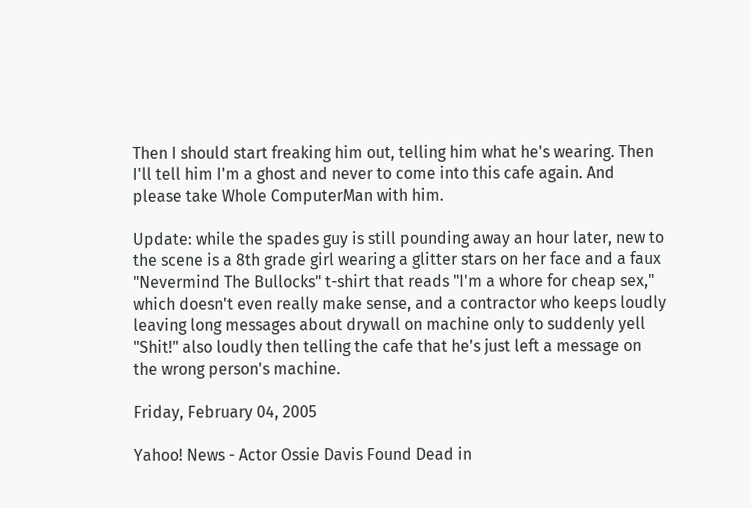Then I should start freaking him out, telling him what he's wearing. Then I'll tell him I'm a ghost and never to come into this cafe again. And please take Whole ComputerMan with him.

Update: while the spades guy is still pounding away an hour later, new to the scene is a 8th grade girl wearing a glitter stars on her face and a faux "Nevermind The Bullocks" t-shirt that reads "I'm a whore for cheap sex," which doesn't even really make sense, and a contractor who keeps loudly leaving long messages about drywall on machine only to suddenly yell "Shit!" also loudly then telling the cafe that he's just left a message on the wrong person's machine.

Friday, February 04, 2005

Yahoo! News - Actor Ossie Davis Found Dead in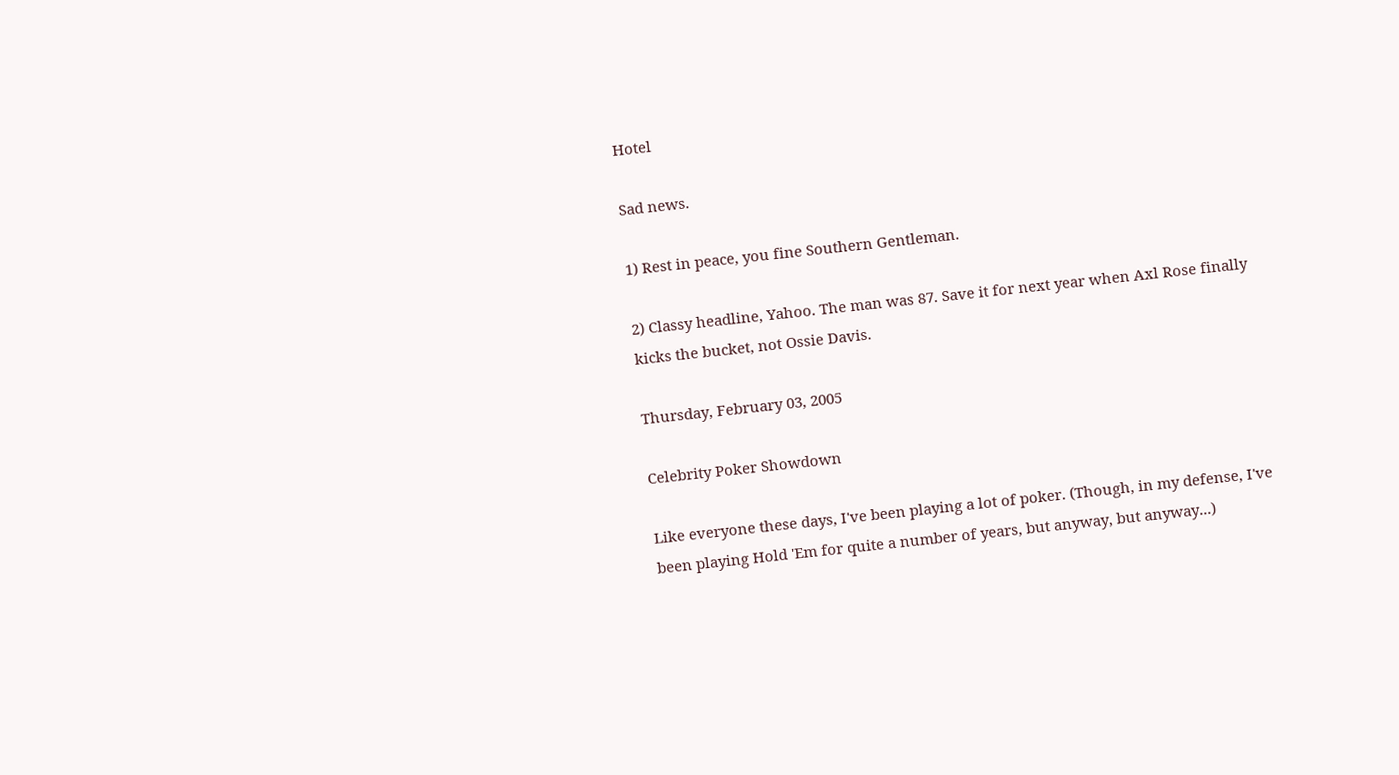Hotel

Sad news.

1) Rest in peace, you fine Southern Gentleman.

2) Classy headline, Yahoo. The man was 87. Save it for next year when Axl Rose finally kicks the bucket, not Ossie Davis.

Thursday, February 03, 2005

Celebrity Poker Showdown

Like everyone these days, I've been playing a lot of poker. (Though, in my defense, I've been playing Hold 'Em for quite a number of years, but anyway, but anyway...)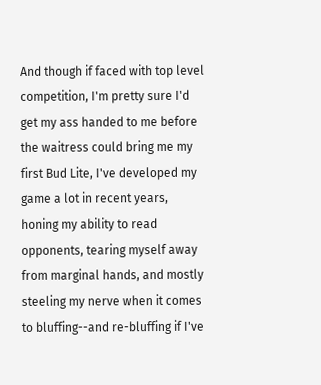And though if faced with top level competition, I'm pretty sure I'd get my ass handed to me before the waitress could bring me my first Bud Lite, I've developed my game a lot in recent years, honing my ability to read opponents, tearing myself away from marginal hands, and mostly steeling my nerve when it comes to bluffing--and re-bluffing if I've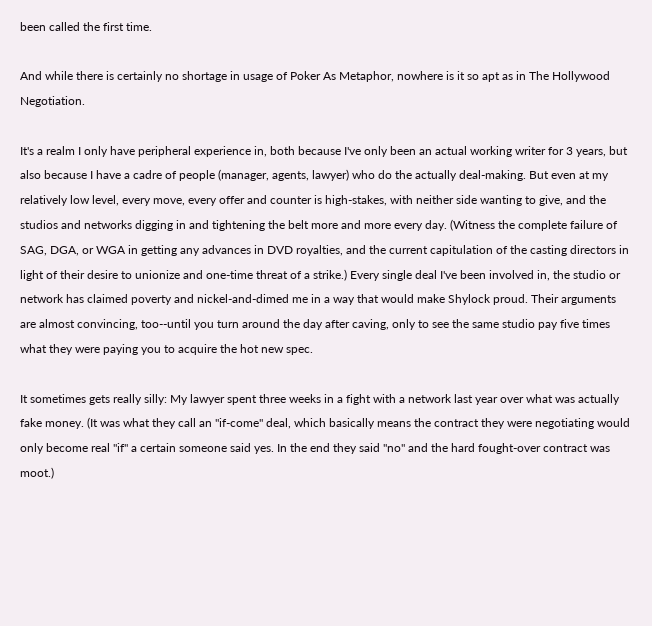been called the first time.

And while there is certainly no shortage in usage of Poker As Metaphor, nowhere is it so apt as in The Hollywood Negotiation.

It's a realm I only have peripheral experience in, both because I've only been an actual working writer for 3 years, but also because I have a cadre of people (manager, agents, lawyer) who do the actually deal-making. But even at my relatively low level, every move, every offer and counter is high-stakes, with neither side wanting to give, and the studios and networks digging in and tightening the belt more and more every day. (Witness the complete failure of SAG, DGA, or WGA in getting any advances in DVD royalties, and the current capitulation of the casting directors in light of their desire to unionize and one-time threat of a strike.) Every single deal I've been involved in, the studio or network has claimed poverty and nickel-and-dimed me in a way that would make Shylock proud. Their arguments are almost convincing, too--until you turn around the day after caving, only to see the same studio pay five times what they were paying you to acquire the hot new spec.

It sometimes gets really silly: My lawyer spent three weeks in a fight with a network last year over what was actually fake money. (It was what they call an "if-come" deal, which basically means the contract they were negotiating would only become real "if" a certain someone said yes. In the end they said "no" and the hard fought-over contract was moot.)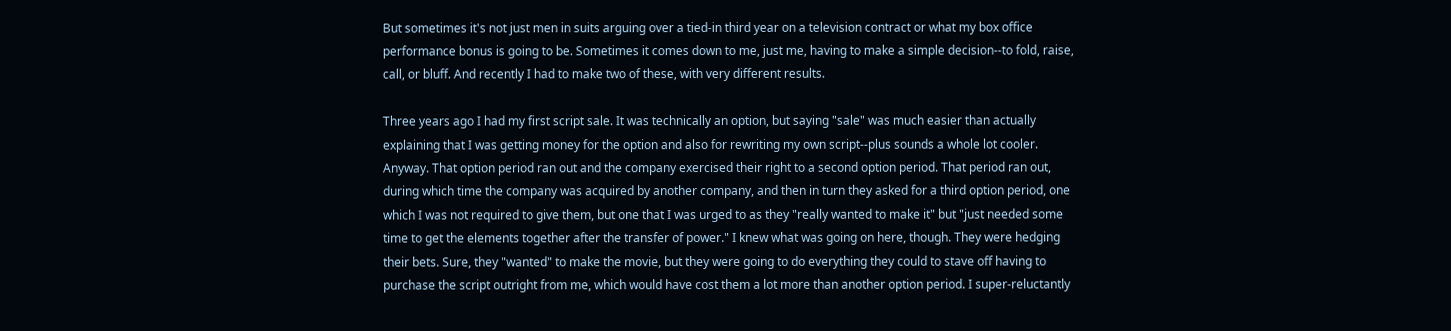But sometimes it's not just men in suits arguing over a tied-in third year on a television contract or what my box office performance bonus is going to be. Sometimes it comes down to me, just me, having to make a simple decision--to fold, raise, call, or bluff. And recently I had to make two of these, with very different results.

Three years ago I had my first script sale. It was technically an option, but saying "sale" was much easier than actually explaining that I was getting money for the option and also for rewriting my own script--plus sounds a whole lot cooler. Anyway. That option period ran out and the company exercised their right to a second option period. That period ran out, during which time the company was acquired by another company, and then in turn they asked for a third option period, one which I was not required to give them, but one that I was urged to as they "really wanted to make it" but "just needed some time to get the elements together after the transfer of power." I knew what was going on here, though. They were hedging their bets. Sure, they "wanted" to make the movie, but they were going to do everything they could to stave off having to purchase the script outright from me, which would have cost them a lot more than another option period. I super-reluctantly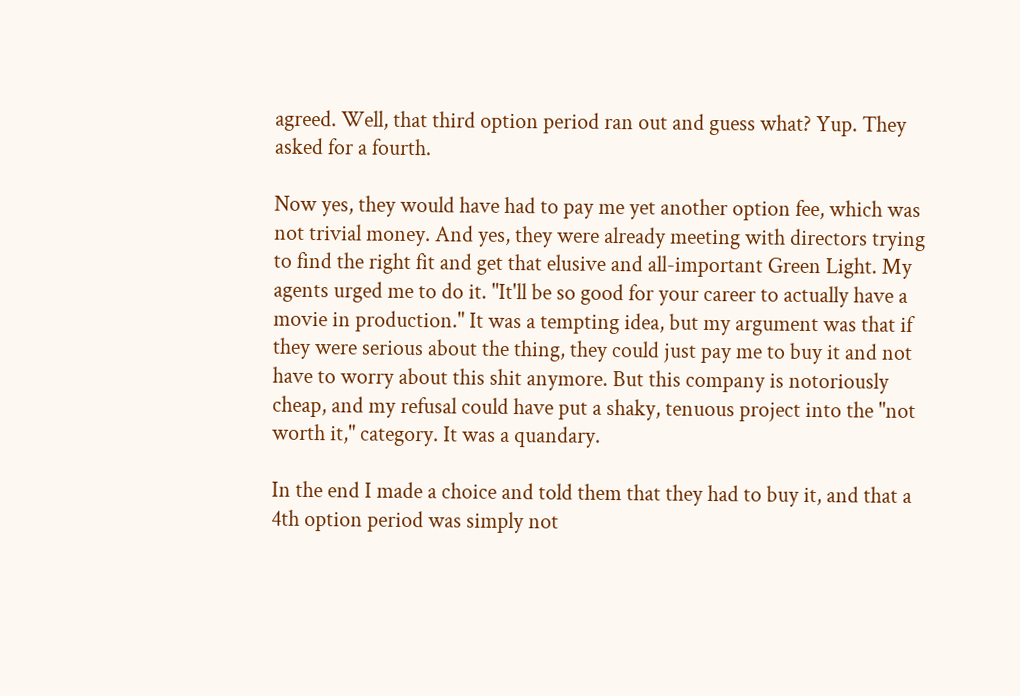agreed. Well, that third option period ran out and guess what? Yup. They asked for a fourth.

Now yes, they would have had to pay me yet another option fee, which was not trivial money. And yes, they were already meeting with directors trying to find the right fit and get that elusive and all-important Green Light. My agents urged me to do it. "It'll be so good for your career to actually have a movie in production." It was a tempting idea, but my argument was that if they were serious about the thing, they could just pay me to buy it and not have to worry about this shit anymore. But this company is notoriously cheap, and my refusal could have put a shaky, tenuous project into the "not worth it," category. It was a quandary.

In the end I made a choice and told them that they had to buy it, and that a 4th option period was simply not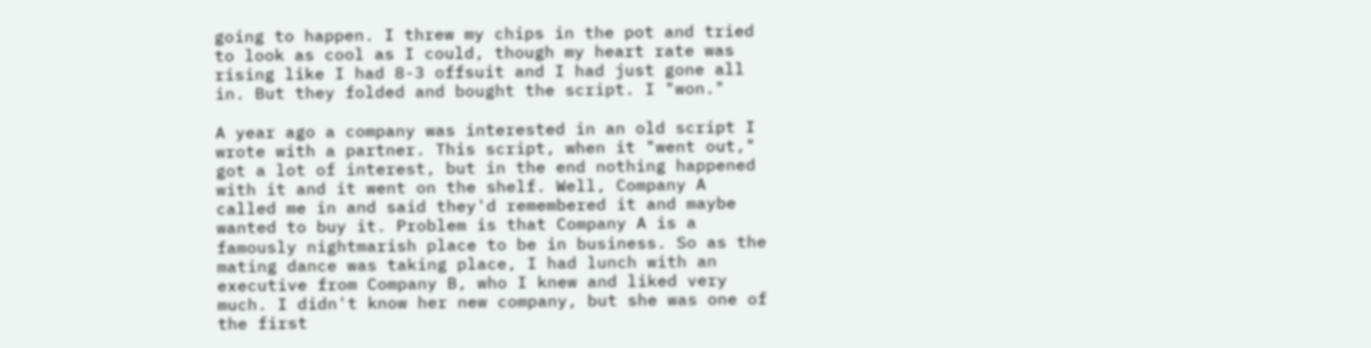going to happen. I threw my chips in the pot and tried to look as cool as I could, though my heart rate was rising like I had 8-3 offsuit and I had just gone all in. But they folded and bought the script. I "won."

A year ago a company was interested in an old script I wrote with a partner. This script, when it "went out," got a lot of interest, but in the end nothing happened with it and it went on the shelf. Well, Company A called me in and said they'd remembered it and maybe wanted to buy it. Problem is that Company A is a famously nightmarish place to be in business. So as the mating dance was taking place, I had lunch with an executive from Company B, who I knew and liked very much. I didn't know her new company, but she was one of the first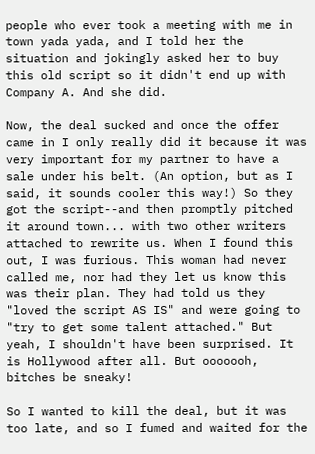people who ever took a meeting with me in town yada yada, and I told her the situation and jokingly asked her to buy this old script so it didn't end up with Company A. And she did.

Now, the deal sucked and once the offer came in I only really did it because it was very important for my partner to have a sale under his belt. (An option, but as I said, it sounds cooler this way!) So they got the script--and then promptly pitched it around town... with two other writers attached to rewrite us. When I found this out, I was furious. This woman had never called me, nor had they let us know this was their plan. They had told us they "loved the script AS IS" and were going to "try to get some talent attached." But yeah, I shouldn't have been surprised. It is Hollywood after all. But ooooooh, bitches be sneaky!

So I wanted to kill the deal, but it was too late, and so I fumed and waited for the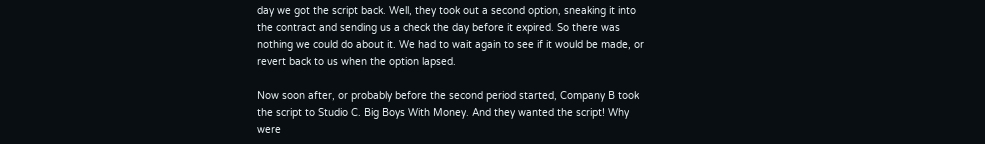day we got the script back. Well, they took out a second option, sneaking it into the contract and sending us a check the day before it expired. So there was nothing we could do about it. We had to wait again to see if it would be made, or revert back to us when the option lapsed.

Now soon after, or probably before the second period started, Company B took the script to Studio C. Big Boys With Money. And they wanted the script! Why were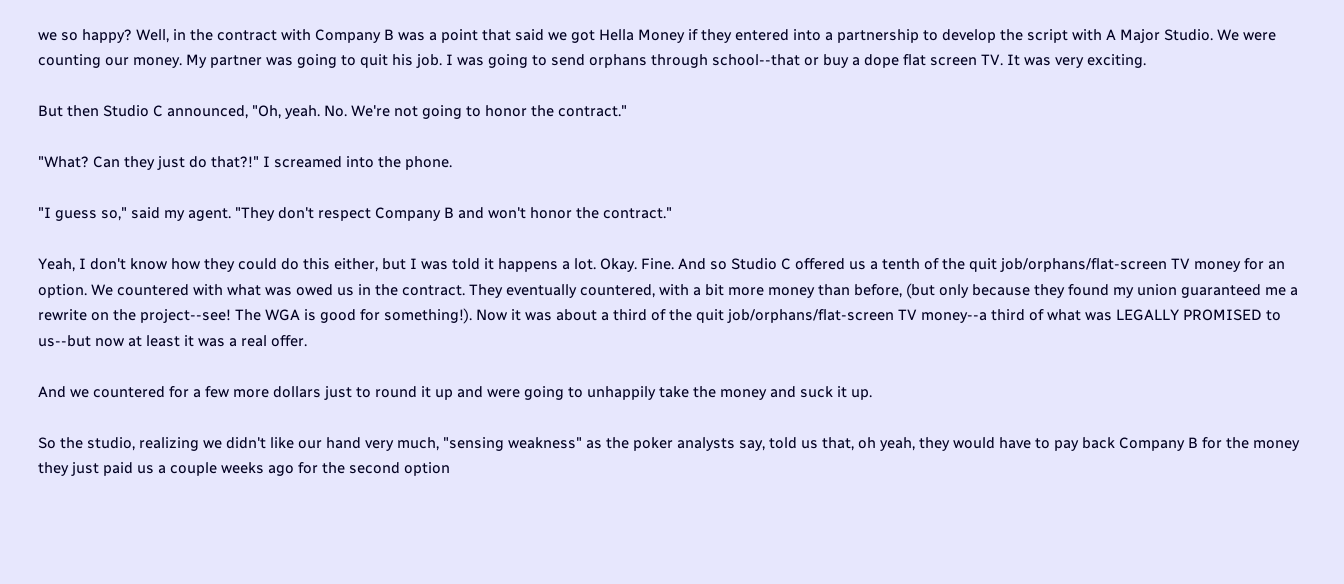we so happy? Well, in the contract with Company B was a point that said we got Hella Money if they entered into a partnership to develop the script with A Major Studio. We were counting our money. My partner was going to quit his job. I was going to send orphans through school--that or buy a dope flat screen TV. It was very exciting.

But then Studio C announced, "Oh, yeah. No. We're not going to honor the contract."

"What? Can they just do that?!" I screamed into the phone.

"I guess so," said my agent. "They don't respect Company B and won't honor the contract."

Yeah, I don't know how they could do this either, but I was told it happens a lot. Okay. Fine. And so Studio C offered us a tenth of the quit job/orphans/flat-screen TV money for an option. We countered with what was owed us in the contract. They eventually countered, with a bit more money than before, (but only because they found my union guaranteed me a rewrite on the project--see! The WGA is good for something!). Now it was about a third of the quit job/orphans/flat-screen TV money--a third of what was LEGALLY PROMISED to us--but now at least it was a real offer.

And we countered for a few more dollars just to round it up and were going to unhappily take the money and suck it up.

So the studio, realizing we didn't like our hand very much, "sensing weakness" as the poker analysts say, told us that, oh yeah, they would have to pay back Company B for the money they just paid us a couple weeks ago for the second option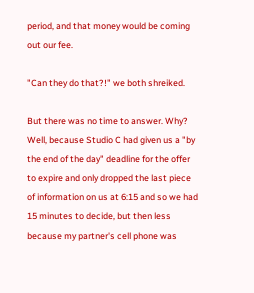period, and that money would be coming out our fee.

"Can they do that?!" we both shreiked.

But there was no time to answer. Why? Well, because Studio C had given us a "by the end of the day" deadline for the offer to expire and only dropped the last piece of information on us at 6:15 and so we had 15 minutes to decide, but then less because my partner's cell phone was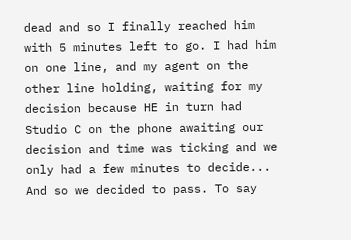dead and so I finally reached him with 5 minutes left to go. I had him on one line, and my agent on the other line holding, waiting for my decision because HE in turn had Studio C on the phone awaiting our decision and time was ticking and we only had a few minutes to decide... And so we decided to pass. To say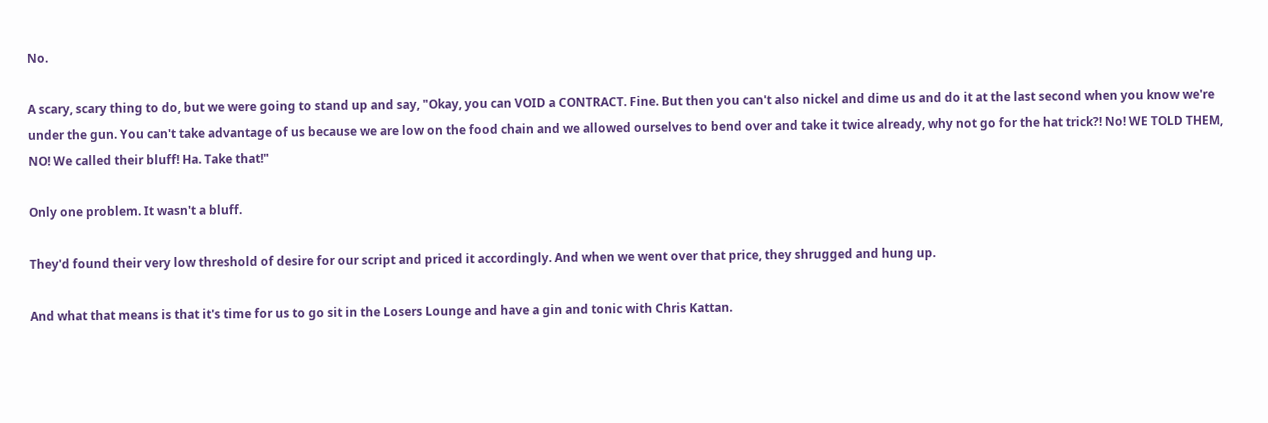No.

A scary, scary thing to do, but we were going to stand up and say, "Okay, you can VOID a CONTRACT. Fine. But then you can't also nickel and dime us and do it at the last second when you know we're under the gun. You can't take advantage of us because we are low on the food chain and we allowed ourselves to bend over and take it twice already, why not go for the hat trick?! No! WE TOLD THEM, NO! We called their bluff! Ha. Take that!"

Only one problem. It wasn't a bluff.

They'd found their very low threshold of desire for our script and priced it accordingly. And when we went over that price, they shrugged and hung up.

And what that means is that it's time for us to go sit in the Losers Lounge and have a gin and tonic with Chris Kattan.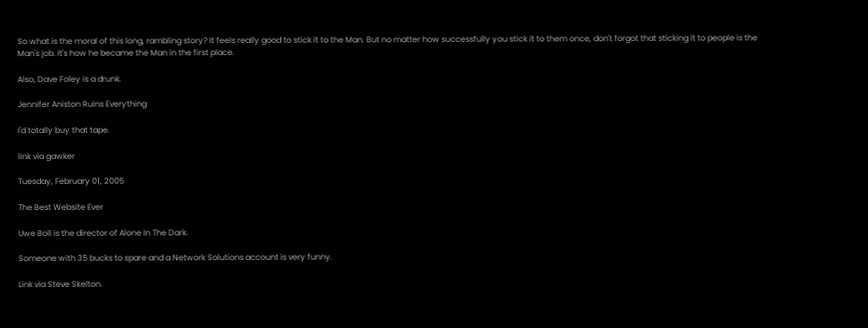So what is the moral of this long, rambling story? It feels really good to stick it to the Man. But no matter how successfully you stick it to them once, don't forgot that sticking it to people is the Man's job. It's how he became the Man in the first place.

Also, Dave Foley is a drunk.

Jennifer Aniston Ruins Everything

I'd totally buy that tape.

link via gawker

Tuesday, February 01, 2005

The Best Website Ever

Uwe Boll is the director of Alone In The Dark.

Someone with 35 bucks to spare and a Network Solutions account is very funny.

Link via Steve Skelton.